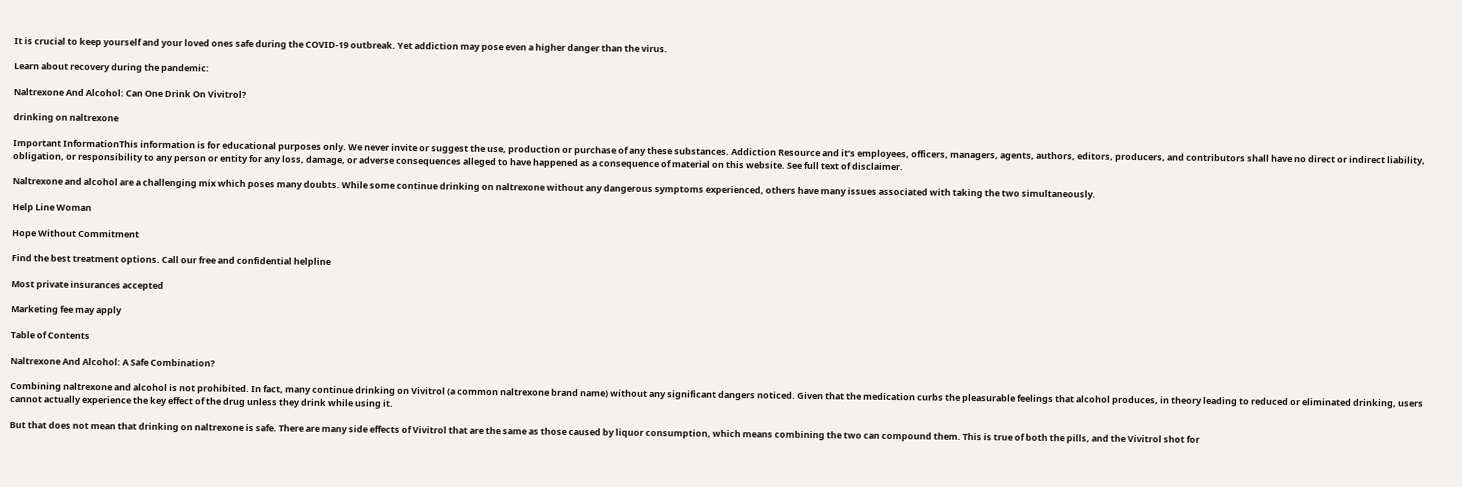It is crucial to keep yourself and your loved ones safe during the COVID-19 outbreak. Yet addiction may pose even a higher danger than the virus.

Learn about recovery during the pandemic:

Naltrexone And Alcohol: Can One Drink On Vivitrol?

drinking on naltrexone

Important InformationThis information is for educational purposes only. We never invite or suggest the use, production or purchase of any these substances. Addiction Resource and it’s employees, officers, managers, agents, authors, editors, producers, and contributors shall have no direct or indirect liability, obligation, or responsibility to any person or entity for any loss, damage, or adverse consequences alleged to have happened as a consequence of material on this website. See full text of disclaimer.

Naltrexone and alcohol are a challenging mix which poses many doubts. While some continue drinking on naltrexone without any dangerous symptoms experienced, others have many issues associated with taking the two simultaneously.

Help Line Woman

Hope Without Commitment

Find the best treatment options. Call our free and confidential helpline

Most private insurances accepted

Marketing fee may apply

Table of Contents

Naltrexone And Alcohol: A Safe Combination?

Combining naltrexone and alcohol is not prohibited. In fact, many continue drinking on Vivitrol (a common naltrexone brand name) without any significant dangers noticed. Given that the medication curbs the pleasurable feelings that alcohol produces, in theory leading to reduced or eliminated drinking, users cannot actually experience the key effect of the drug unless they drink while using it.

But that does not mean that drinking on naltrexone is safe. There are many side effects of Vivitrol that are the same as those caused by liquor consumption, which means combining the two can compound them. This is true of both the pills, and the Vivitrol shot for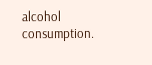alcohol consumption.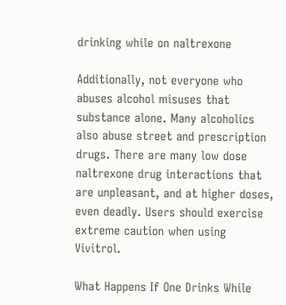drinking while on naltrexone

Additionally, not everyone who abuses alcohol misuses that substance alone. Many alcoholics also abuse street and prescription drugs. There are many low dose naltrexone drug interactions that are unpleasant, and at higher doses, even deadly. Users should exercise extreme caution when using Vivitrol.

What Happens If One Drinks While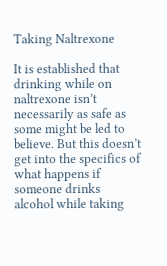Taking Naltrexone

It is established that drinking while on naltrexone isn’t necessarily as safe as some might be led to believe. But this doesn’t get into the specifics of what happens if someone drinks alcohol while taking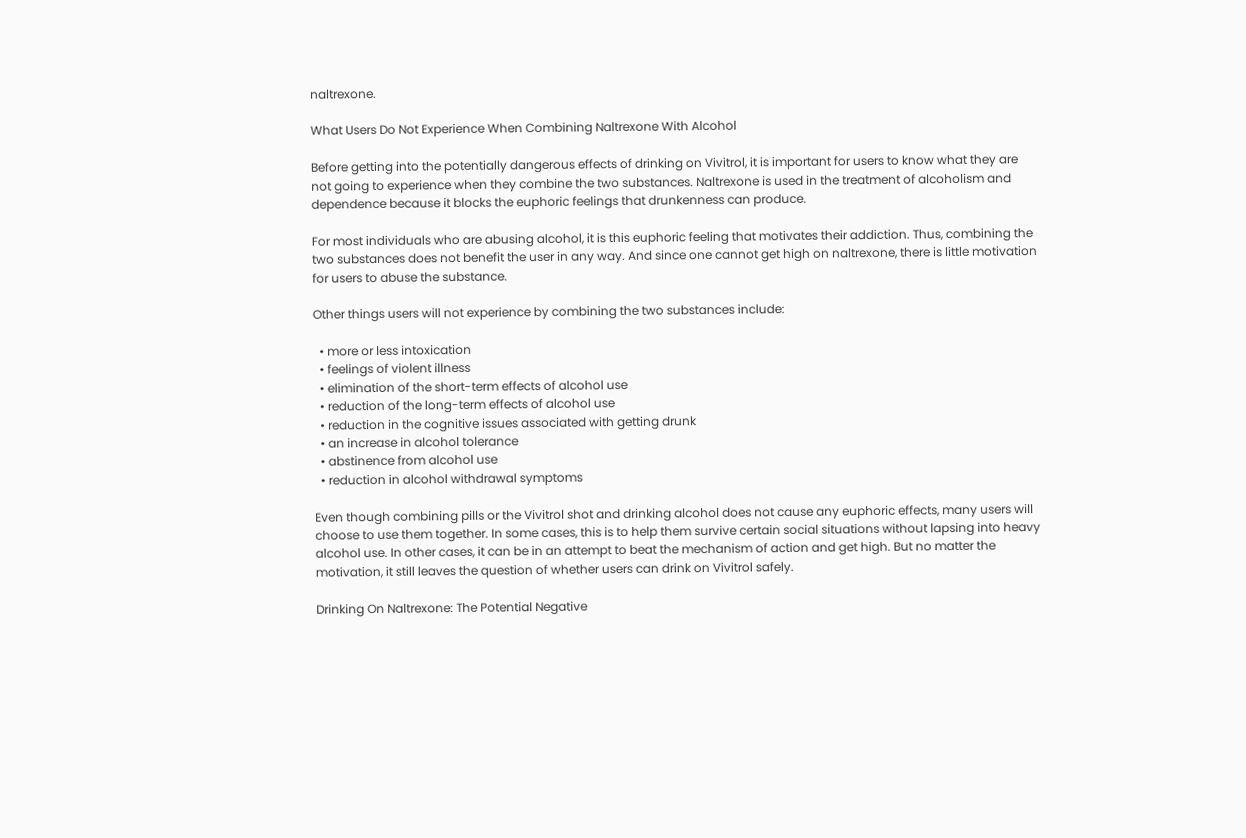naltrexone.

What Users Do Not Experience When Combining Naltrexone With Alcohol

Before getting into the potentially dangerous effects of drinking on Vivitrol, it is important for users to know what they are not going to experience when they combine the two substances. Naltrexone is used in the treatment of alcoholism and dependence because it blocks the euphoric feelings that drunkenness can produce.

For most individuals who are abusing alcohol, it is this euphoric feeling that motivates their addiction. Thus, combining the two substances does not benefit the user in any way. And since one cannot get high on naltrexone, there is little motivation for users to abuse the substance.

Other things users will not experience by combining the two substances include:

  • more or less intoxication
  • feelings of violent illness
  • elimination of the short-term effects of alcohol use
  • reduction of the long-term effects of alcohol use
  • reduction in the cognitive issues associated with getting drunk
  • an increase in alcohol tolerance
  • abstinence from alcohol use
  • reduction in alcohol withdrawal symptoms

Even though combining pills or the Vivitrol shot and drinking alcohol does not cause any euphoric effects, many users will choose to use them together. In some cases, this is to help them survive certain social situations without lapsing into heavy alcohol use. In other cases, it can be in an attempt to beat the mechanism of action and get high. But no matter the motivation, it still leaves the question of whether users can drink on Vivitrol safely.

Drinking On Naltrexone: The Potential Negative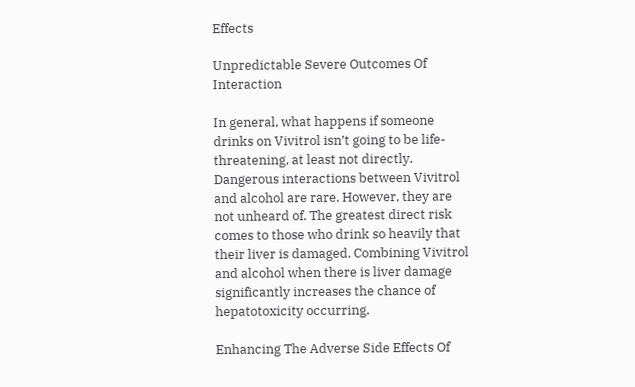Effects

Unpredictable Severe Outcomes Of Interaction

In general, what happens if someone drinks on Vivitrol isn’t going to be life-threatening, at least not directly. Dangerous interactions between Vivitrol and alcohol are rare. However, they are not unheard of. The greatest direct risk comes to those who drink so heavily that their liver is damaged. Combining Vivitrol and alcohol when there is liver damage significantly increases the chance of hepatotoxicity occurring.

Enhancing The Adverse Side Effects Of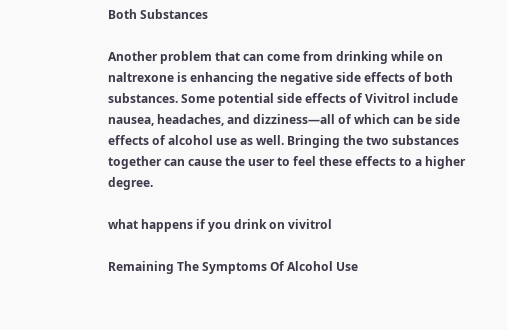Both Substances

Another problem that can come from drinking while on naltrexone is enhancing the negative side effects of both substances. Some potential side effects of Vivitrol include nausea, headaches, and dizziness—all of which can be side effects of alcohol use as well. Bringing the two substances together can cause the user to feel these effects to a higher degree.

what happens if you drink on vivitrol

Remaining The Symptoms Of Alcohol Use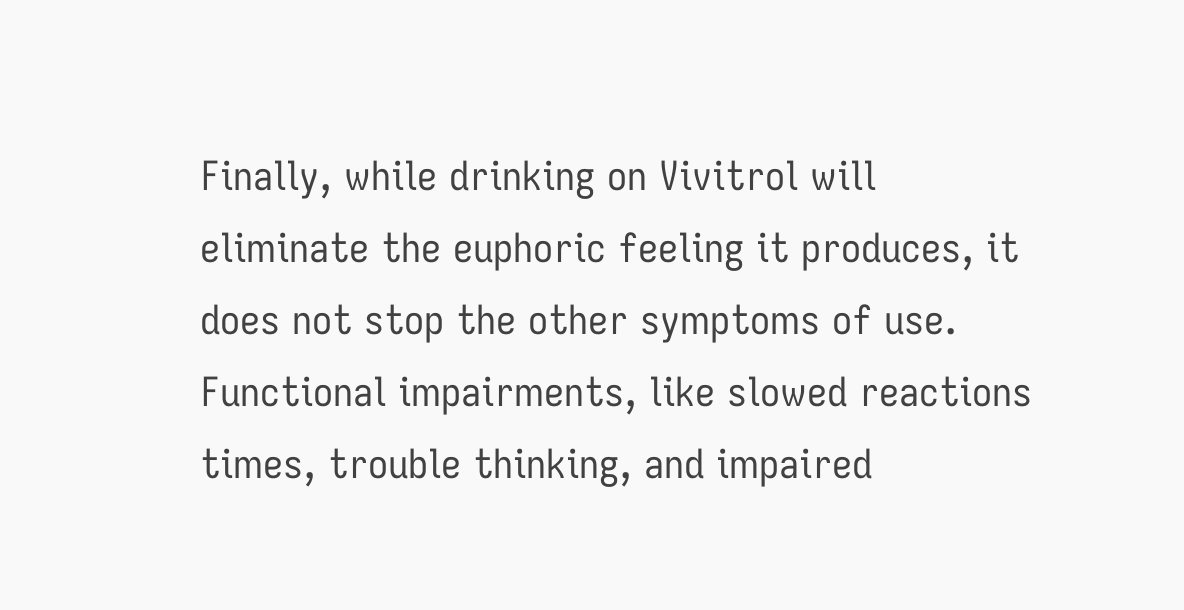Finally, while drinking on Vivitrol will eliminate the euphoric feeling it produces, it does not stop the other symptoms of use. Functional impairments, like slowed reactions times, trouble thinking, and impaired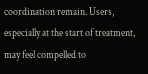coordination remain. Users, especially at the start of treatment, may feel compelled to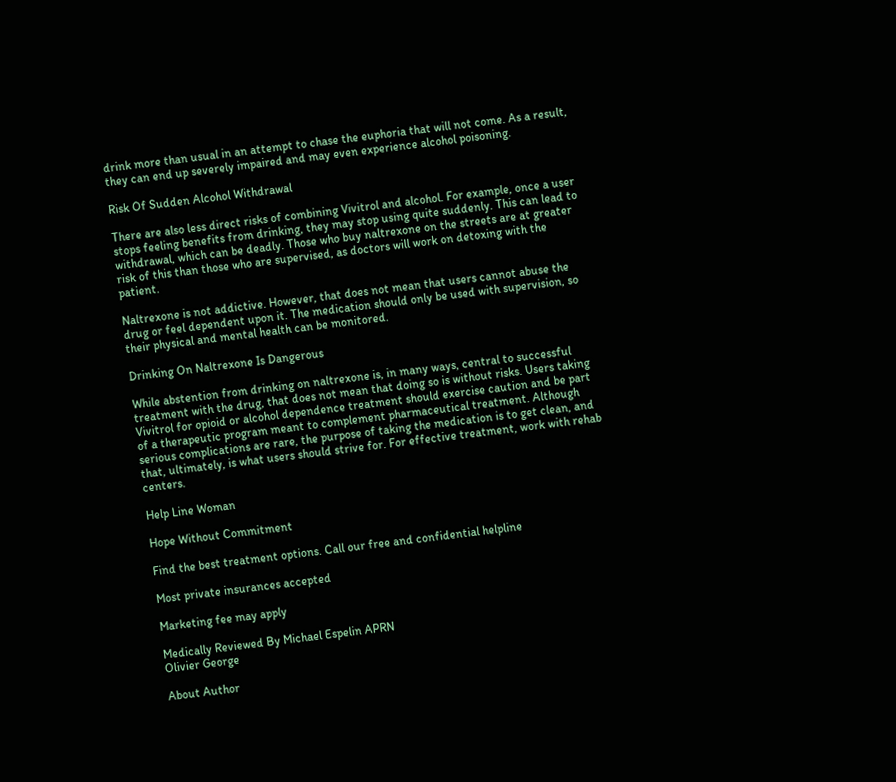drink more than usual in an attempt to chase the euphoria that will not come. As a result, they can end up severely impaired and may even experience alcohol poisoning.

Risk Of Sudden Alcohol Withdrawal

There are also less direct risks of combining Vivitrol and alcohol. For example, once a user stops feeling benefits from drinking, they may stop using quite suddenly. This can lead to withdrawal, which can be deadly. Those who buy naltrexone on the streets are at greater risk of this than those who are supervised, as doctors will work on detoxing with the patient.

Naltrexone is not addictive. However, that does not mean that users cannot abuse the drug or feel dependent upon it. The medication should only be used with supervision, so their physical and mental health can be monitored.

Drinking On Naltrexone Is Dangerous

While abstention from drinking on naltrexone is, in many ways, central to successful treatment with the drug, that does not mean that doing so is without risks. Users taking Vivitrol for opioid or alcohol dependence treatment should exercise caution and be part of a therapeutic program meant to complement pharmaceutical treatment. Although serious complications are rare, the purpose of taking the medication is to get clean, and that, ultimately, is what users should strive for. For effective treatment, work with rehab centers.

Help Line Woman

Hope Without Commitment

Find the best treatment options. Call our free and confidential helpline

Most private insurances accepted

Marketing fee may apply

Medically Reviewed By Michael Espelin APRN
Olivier George

About Author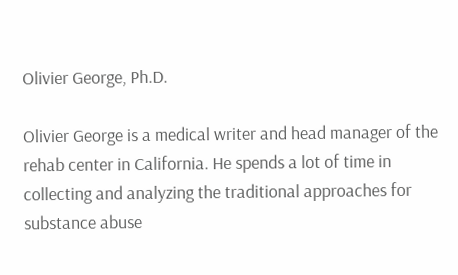Olivier George, Ph.D.

Olivier George is a medical writer and head manager of the rehab center in California. He spends a lot of time in collecting and analyzing the traditional approaches for substance abuse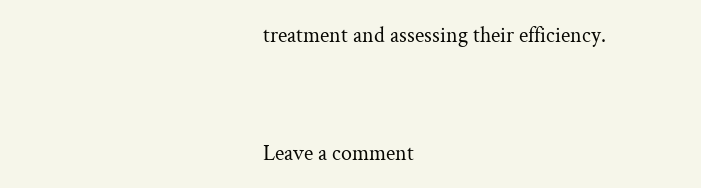treatment and assessing their efficiency.


Leave a comment